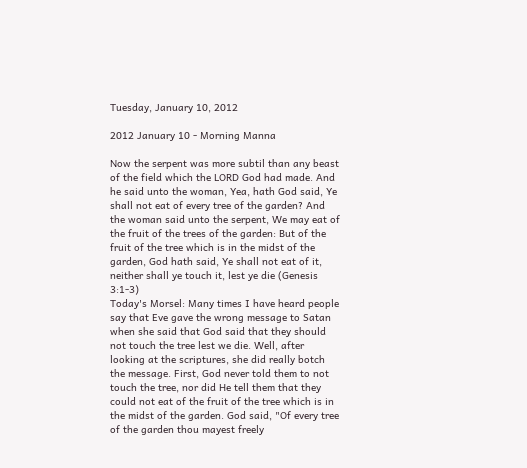Tuesday, January 10, 2012

2012 January 10 - Morning Manna

Now the serpent was more subtil than any beast of the field which the LORD God had made. And he said unto the woman, Yea, hath God said, Ye shall not eat of every tree of the garden? And the woman said unto the serpent, We may eat of the fruit of the trees of the garden: But of the fruit of the tree which is in the midst of the garden, God hath said, Ye shall not eat of it, neither shall ye touch it, lest ye die (Genesis 3:1-3)
Today's Morsel: Many times I have heard people say that Eve gave the wrong message to Satan when she said that God said that they should not touch the tree lest we die. Well, after looking at the scriptures, she did really botch the message. First, God never told them to not touch the tree, nor did He tell them that they could not eat of the fruit of the tree which is in the midst of the garden. God said, "Of every tree of the garden thou mayest freely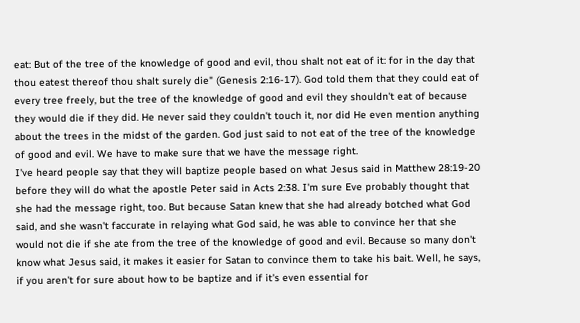eat: But of the tree of the knowledge of good and evil, thou shalt not eat of it: for in the day that thou eatest thereof thou shalt surely die" (Genesis 2:16-17). God told them that they could eat of every tree freely, but the tree of the knowledge of good and evil they shouldn't eat of because they would die if they did. He never said they couldn't touch it, nor did He even mention anything about the trees in the midst of the garden. God just said to not eat of the tree of the knowledge of good and evil. We have to make sure that we have the message right.
I've heard people say that they will baptize people based on what Jesus said in Matthew 28:19-20 before they will do what the apostle Peter said in Acts 2:38. I'm sure Eve probably thought that she had the message right, too. But because Satan knew that she had already botched what God said, and she wasn't faccurate in relaying what God said, he was able to convince her that she would not die if she ate from the tree of the knowledge of good and evil. Because so many don't know what Jesus said, it makes it easier for Satan to convince them to take his bait. Well, he says, if you aren't for sure about how to be baptize and if it's even essential for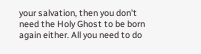your salvation, then you don't need the Holy Ghost to be born again either. All you need to do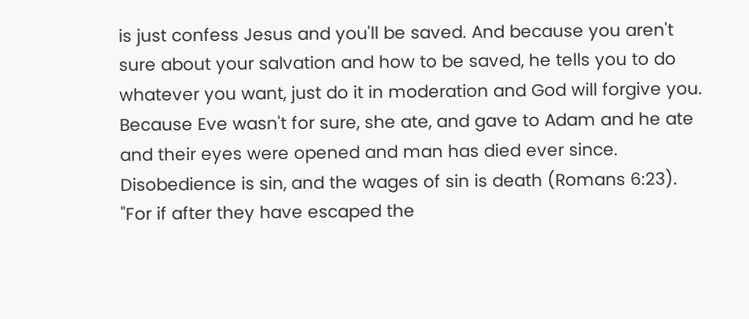is just confess Jesus and you'll be saved. And because you aren't sure about your salvation and how to be saved, he tells you to do whatever you want, just do it in moderation and God will forgive you. Because Eve wasn't for sure, she ate, and gave to Adam and he ate and their eyes were opened and man has died ever since. Disobedience is sin, and the wages of sin is death (Romans 6:23). "For if after they have escaped the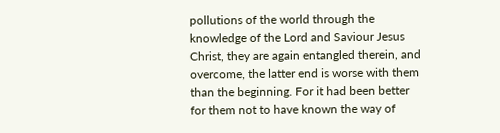pollutions of the world through the knowledge of the Lord and Saviour Jesus Christ, they are again entangled therein, and overcome, the latter end is worse with them than the beginning. For it had been better for them not to have known the way of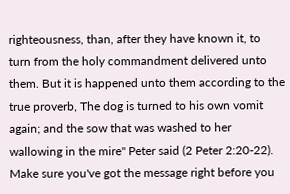righteousness, than, after they have known it, to turn from the holy commandment delivered unto them. But it is happened unto them according to the true proverb, The dog is turned to his own vomit again; and the sow that was washed to her wallowing in the mire" Peter said (2 Peter 2:20-22). Make sure you've got the message right before you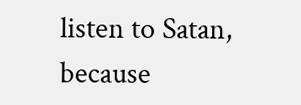listen to Satan, because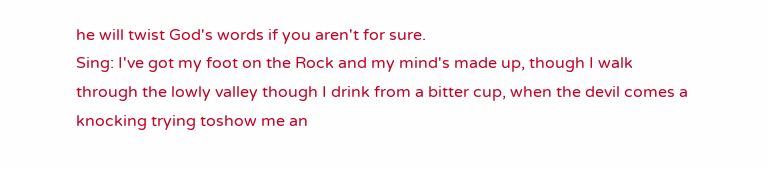he will twist God's words if you aren't for sure.
Sing: I've got my foot on the Rock and my mind's made up, though I walk through the lowly valley though I drink from a bitter cup, when the devil comes a knocking trying toshow me an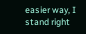easier way, I stand right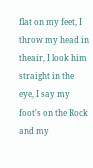flat on my feet, I throw my head in theair, I look him straight in the eye, I say my foot's on the Rock and my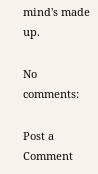mind's made up.

No comments:

Post a Comment